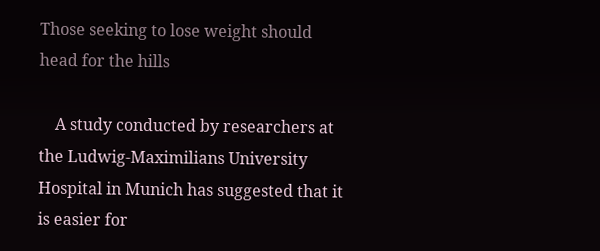Those seeking to lose weight should head for the hills

    A study conducted by researchers at the Ludwig-Maximilians University Hospital in Munich has suggested that it is easier for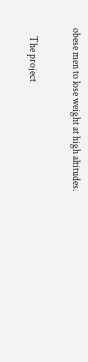obese men to lose weight at high altitudes.

    The project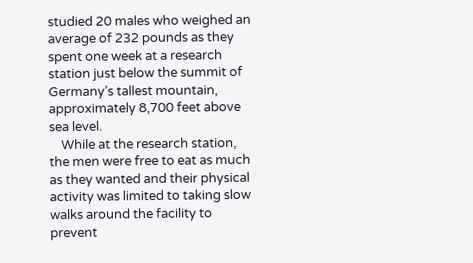studied 20 males who weighed an average of 232 pounds as they spent one week at a research station just below the summit of Germany’s tallest mountain, approximately 8,700 feet above sea level.
    While at the research station, the men were free to eat as much as they wanted and their physical activity was limited to taking slow walks around the facility to prevent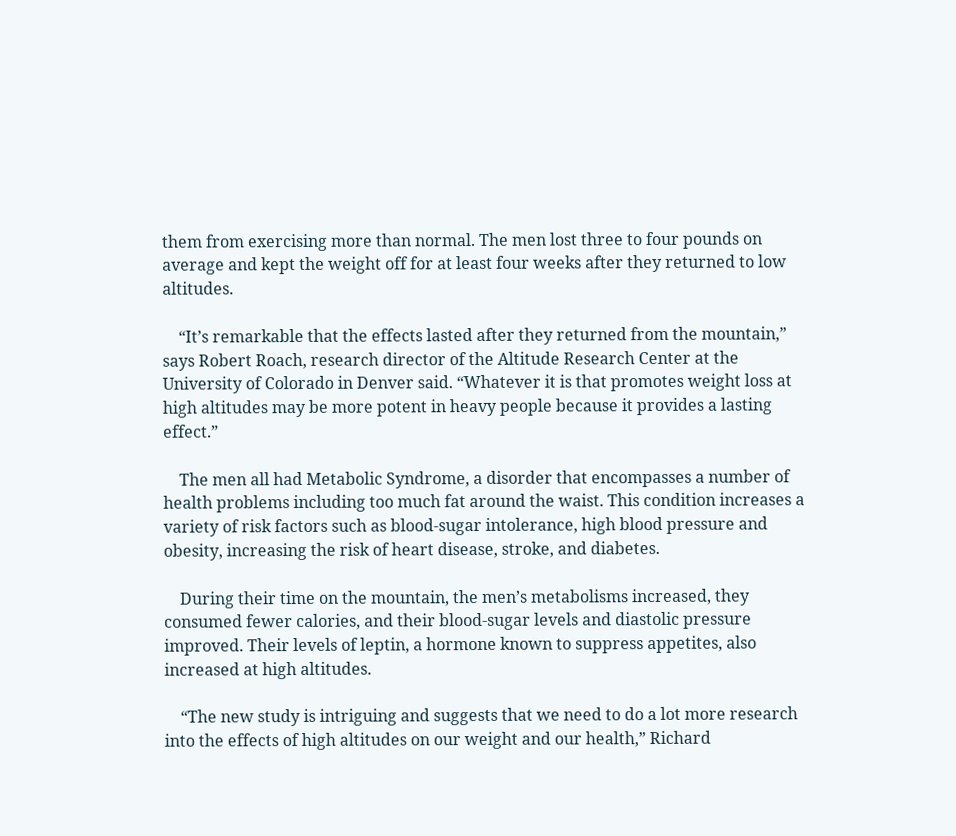them from exercising more than normal. The men lost three to four pounds on average and kept the weight off for at least four weeks after they returned to low altitudes.

    “It’s remarkable that the effects lasted after they returned from the mountain,” says Robert Roach, research director of the Altitude Research Center at the University of Colorado in Denver said. “Whatever it is that promotes weight loss at high altitudes may be more potent in heavy people because it provides a lasting effect.”

    The men all had Metabolic Syndrome, a disorder that encompasses a number of health problems including too much fat around the waist. This condition increases a variety of risk factors such as blood-sugar intolerance, high blood pressure and obesity, increasing the risk of heart disease, stroke, and diabetes.

    During their time on the mountain, the men’s metabolisms increased, they consumed fewer calories, and their blood-sugar levels and diastolic pressure improved. Their levels of leptin, a hormone known to suppress appetites, also increased at high altitudes.

    “The new study is intriguing and suggests that we need to do a lot more research into the effects of high altitudes on our weight and our health,” Richard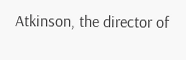Atkinson, the director of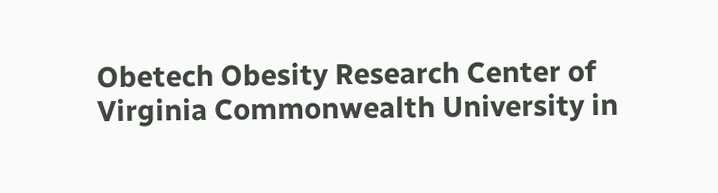Obetech Obesity Research Center of Virginia Commonwealth University in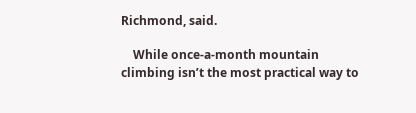Richmond, said.

    While once-a-month mountain climbing isn’t the most practical way to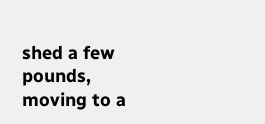shed a few pounds, moving to a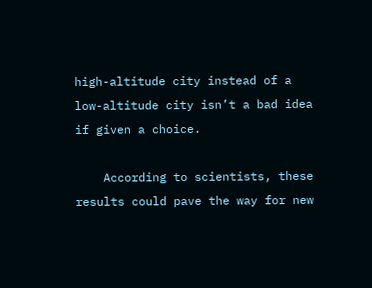high-altitude city instead of a low-altitude city isn’t a bad idea if given a choice.

    According to scientists, these results could pave the way for new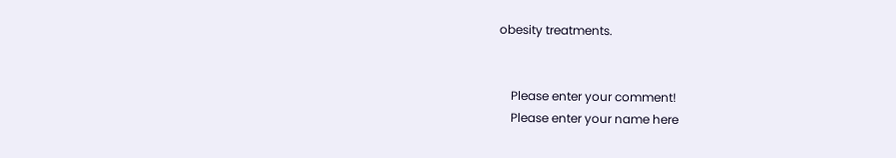obesity treatments.


    Please enter your comment!
    Please enter your name here